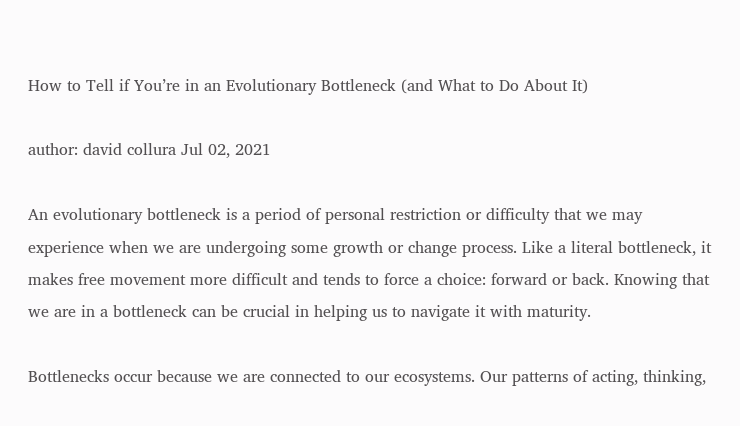How to Tell if You’re in an Evolutionary Bottleneck (and What to Do About It)

author: david collura Jul 02, 2021

An evolutionary bottleneck is a period of personal restriction or difficulty that we may experience when we are undergoing some growth or change process. Like a literal bottleneck, it makes free movement more difficult and tends to force a choice: forward or back. Knowing that we are in a bottleneck can be crucial in helping us to navigate it with maturity.

Bottlenecks occur because we are connected to our ecosystems. Our patterns of acting, thinking,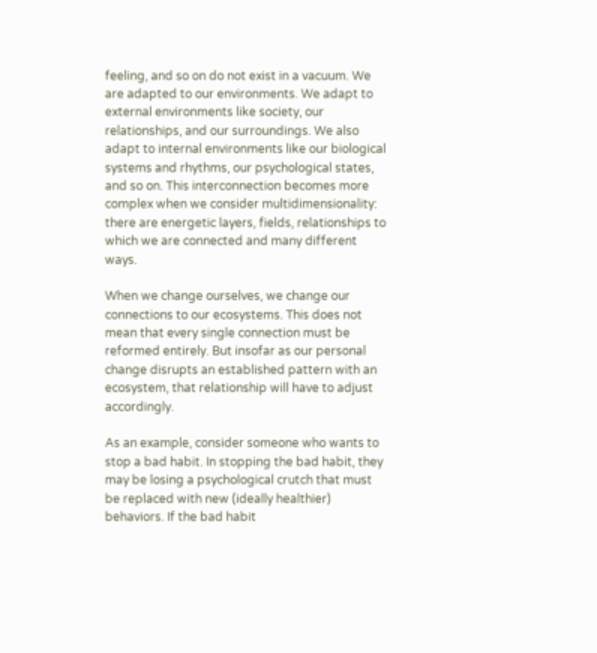feeling, and so on do not exist in a vacuum. We are adapted to our environments. We adapt to external environments like society, our relationships, and our surroundings. We also adapt to internal environments like our biological systems and rhythms, our psychological states, and so on. This interconnection becomes more complex when we consider multidimensionality: there are energetic layers, fields, relationships to which we are connected and many different ways.

When we change ourselves, we change our connections to our ecosystems. This does not mean that every single connection must be reformed entirely. But insofar as our personal change disrupts an established pattern with an ecosystem, that relationship will have to adjust accordingly.

As an example, consider someone who wants to stop a bad habit. In stopping the bad habit, they may be losing a psychological crutch that must be replaced with new (ideally healthier) behaviors. If the bad habit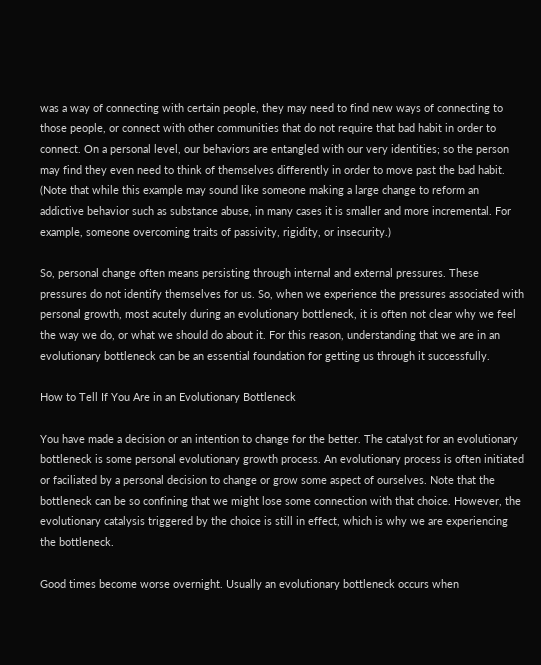was a way of connecting with certain people, they may need to find new ways of connecting to those people, or connect with other communities that do not require that bad habit in order to connect. On a personal level, our behaviors are entangled with our very identities; so the person may find they even need to think of themselves differently in order to move past the bad habit. (Note that while this example may sound like someone making a large change to reform an addictive behavior such as substance abuse, in many cases it is smaller and more incremental. For example, someone overcoming traits of passivity, rigidity, or insecurity.)

So, personal change often means persisting through internal and external pressures. These pressures do not identify themselves for us. So, when we experience the pressures associated with personal growth, most acutely during an evolutionary bottleneck, it is often not clear why we feel the way we do, or what we should do about it. For this reason, understanding that we are in an evolutionary bottleneck can be an essential foundation for getting us through it successfully.

How to Tell If You Are in an Evolutionary Bottleneck

You have made a decision or an intention to change for the better. The catalyst for an evolutionary bottleneck is some personal evolutionary growth process. An evolutionary process is often initiated or faciliated by a personal decision to change or grow some aspect of ourselves. Note that the bottleneck can be so confining that we might lose some connection with that choice. However, the evolutionary catalysis triggered by the choice is still in effect, which is why we are experiencing the bottleneck.

Good times become worse overnight. Usually an evolutionary bottleneck occurs when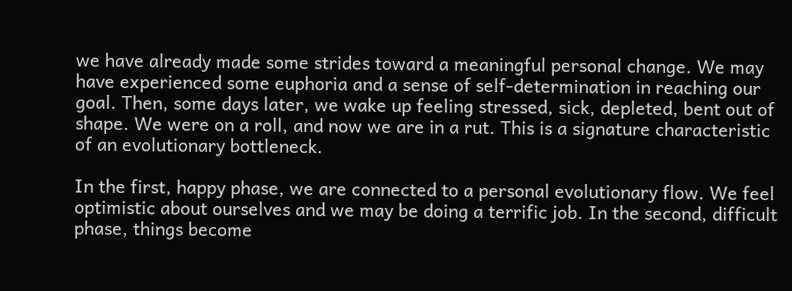we have already made some strides toward a meaningful personal change. We may have experienced some euphoria and a sense of self-determination in reaching our goal. Then, some days later, we wake up feeling stressed, sick, depleted, bent out of shape. We were on a roll, and now we are in a rut. This is a signature characteristic of an evolutionary bottleneck.

In the first, happy phase, we are connected to a personal evolutionary flow. We feel optimistic about ourselves and we may be doing a terrific job. In the second, difficult phase, things become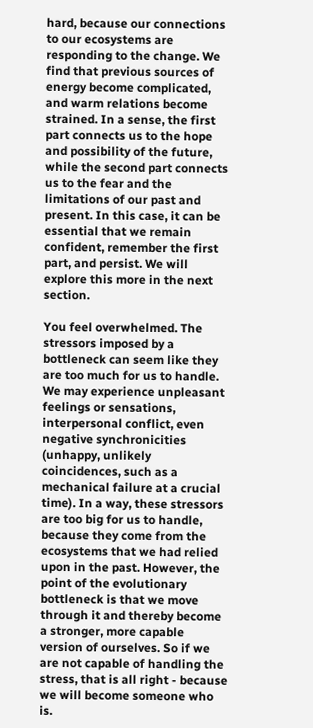hard, because our connections to our ecosystems are responding to the change. We find that previous sources of energy become complicated, and warm relations become strained. In a sense, the first part connects us to the hope and possibility of the future, while the second part connects us to the fear and the limitations of our past and present. In this case, it can be essential that we remain confident, remember the first part, and persist. We will explore this more in the next section.

You feel overwhelmed. The stressors imposed by a bottleneck can seem like they are too much for us to handle. We may experience unpleasant feelings or sensations, interpersonal conflict, even negative synchronicities (unhappy, unlikely coincidences, such as a mechanical failure at a crucial time). In a way, these stressors are too big for us to handle, because they come from the ecosystems that we had relied upon in the past. However, the point of the evolutionary bottleneck is that we move through it and thereby become a stronger, more capable version of ourselves. So if we are not capable of handling the stress, that is all right - because we will become someone who is.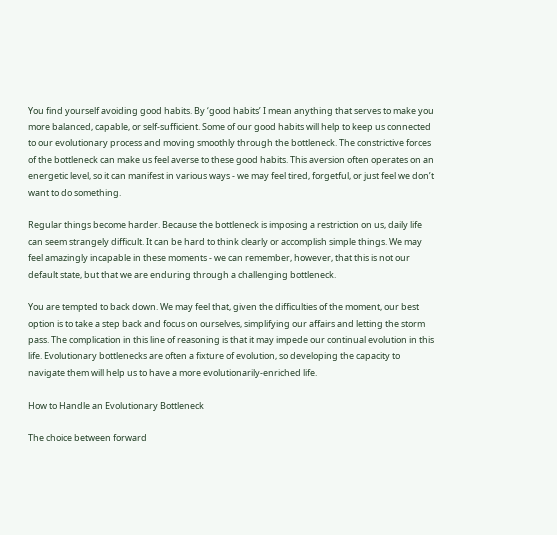You find yourself avoiding good habits. By ‘good habits’ I mean anything that serves to make you more balanced, capable, or self-sufficient. Some of our good habits will help to keep us connected to our evolutionary process and moving smoothly through the bottleneck. The constrictive forces of the bottleneck can make us feel averse to these good habits. This aversion often operates on an energetic level, so it can manifest in various ways - we may feel tired, forgetful, or just feel we don’t want to do something.

Regular things become harder. Because the bottleneck is imposing a restriction on us, daily life can seem strangely difficult. It can be hard to think clearly or accomplish simple things. We may feel amazingly incapable in these moments - we can remember, however, that this is not our default state, but that we are enduring through a challenging bottleneck.

You are tempted to back down. We may feel that, given the difficulties of the moment, our best option is to take a step back and focus on ourselves, simplifying our affairs and letting the storm pass. The complication in this line of reasoning is that it may impede our continual evolution in this life. Evolutionary bottlenecks are often a fixture of evolution, so developing the capacity to navigate them will help us to have a more evolutionarily-enriched life.

How to Handle an Evolutionary Bottleneck

The choice between forward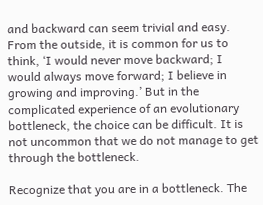and backward can seem trivial and easy. From the outside, it is common for us to think, ‘I would never move backward; I would always move forward; I believe in growing and improving.’ But in the complicated experience of an evolutionary bottleneck, the choice can be difficult. It is not uncommon that we do not manage to get through the bottleneck.

Recognize that you are in a bottleneck. The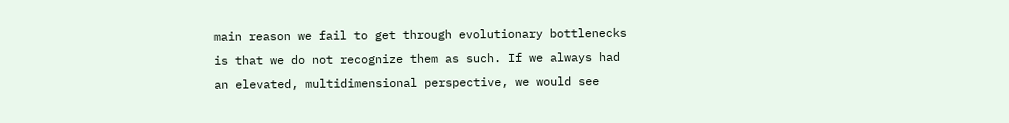main reason we fail to get through evolutionary bottlenecks is that we do not recognize them as such. If we always had an elevated, multidimensional perspective, we would see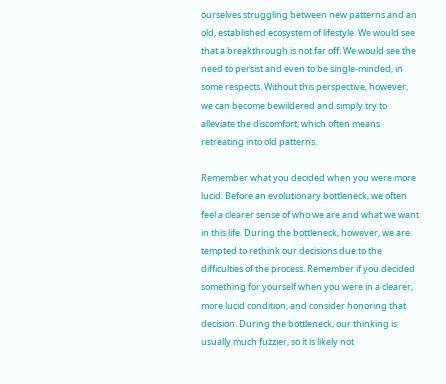ourselves struggling between new patterns and an old, established ecosystem of lifestyle. We would see that a breakthrough is not far off. We would see the need to persist and even to be single-minded, in some respects. Without this perspective, however, we can become bewildered and simply try to alleviate the discomfort, which often means retreating into old patterns.

Remember what you decided when you were more lucid. Before an evolutionary bottleneck, we often feel a clearer sense of who we are and what we want in this life. During the bottleneck, however, we are tempted to rethink our decisions due to the difficulties of the process. Remember if you decided something for yourself when you were in a clearer, more lucid condition, and consider honoring that decision. During the bottleneck, our thinking is usually much fuzzier, so it is likely not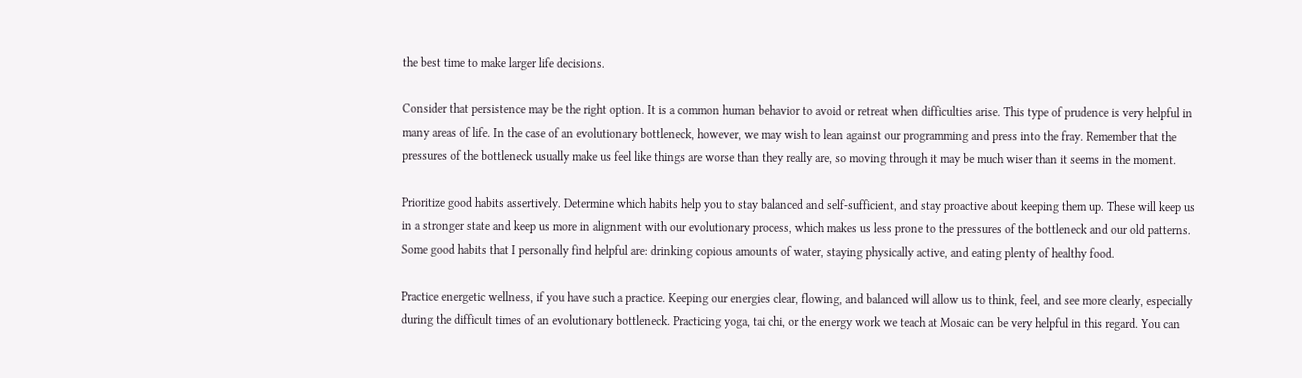the best time to make larger life decisions.

Consider that persistence may be the right option. It is a common human behavior to avoid or retreat when difficulties arise. This type of prudence is very helpful in many areas of life. In the case of an evolutionary bottleneck, however, we may wish to lean against our programming and press into the fray. Remember that the pressures of the bottleneck usually make us feel like things are worse than they really are, so moving through it may be much wiser than it seems in the moment.

Prioritize good habits assertively. Determine which habits help you to stay balanced and self-sufficient, and stay proactive about keeping them up. These will keep us in a stronger state and keep us more in alignment with our evolutionary process, which makes us less prone to the pressures of the bottleneck and our old patterns. Some good habits that I personally find helpful are: drinking copious amounts of water, staying physically active, and eating plenty of healthy food.

Practice energetic wellness, if you have such a practice. Keeping our energies clear, flowing, and balanced will allow us to think, feel, and see more clearly, especially during the difficult times of an evolutionary bottleneck. Practicing yoga, tai chi, or the energy work we teach at Mosaic can be very helpful in this regard. You can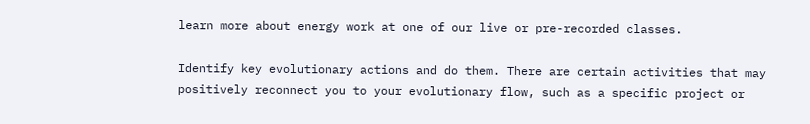learn more about energy work at one of our live or pre-recorded classes.

Identify key evolutionary actions and do them. There are certain activities that may positively reconnect you to your evolutionary flow, such as a specific project or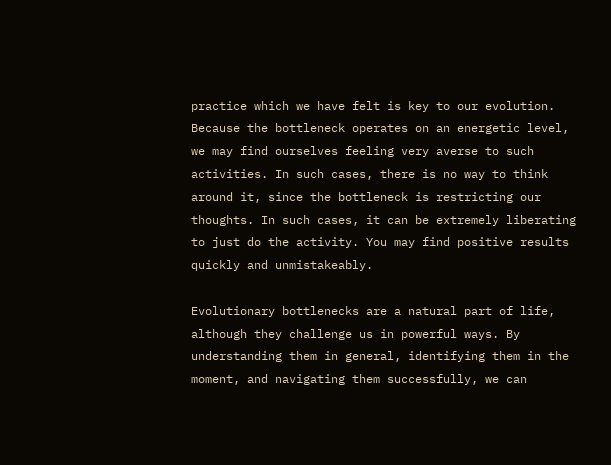practice which we have felt is key to our evolution. Because the bottleneck operates on an energetic level, we may find ourselves feeling very averse to such activities. In such cases, there is no way to think around it, since the bottleneck is restricting our thoughts. In such cases, it can be extremely liberating to just do the activity. You may find positive results quickly and unmistakeably.

Evolutionary bottlenecks are a natural part of life, although they challenge us in powerful ways. By understanding them in general, identifying them in the moment, and navigating them successfully, we can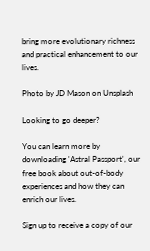bring more evolutionary richness and practical enhancement to our lives.

Photo by JD Mason on Unsplash

Looking to go deeper?

You can learn more by downloading 'Astral Passport', our free book about out-of-body experiences and how they can enrich our lives.

Sign up to receive a copy of our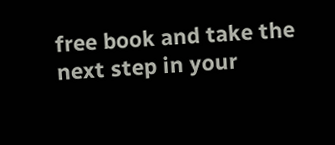free book and take the next step in your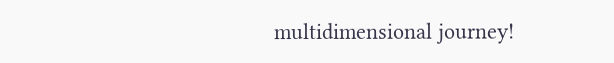multidimensional journey!